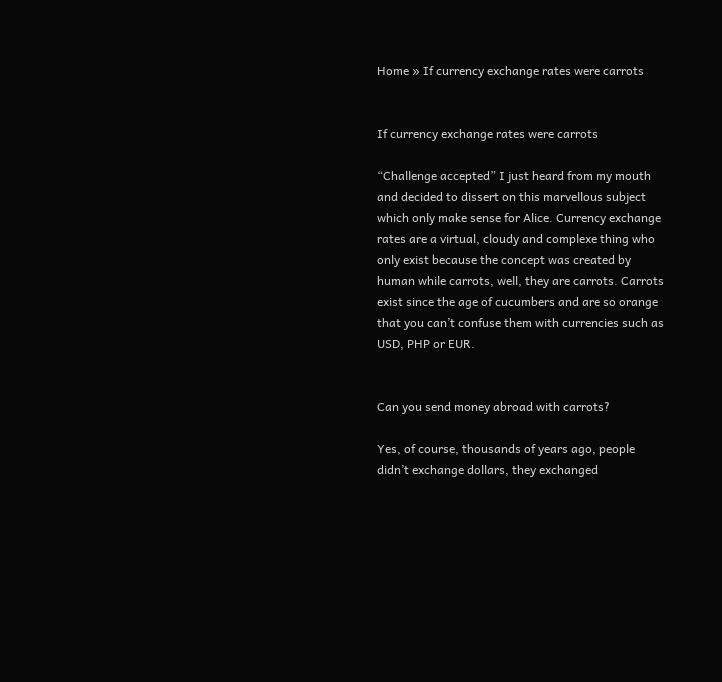Home » If currency exchange rates were carrots


If currency exchange rates were carrots

“Challenge accepted” I just heard from my mouth and decided to dissert on this marvellous subject which only make sense for Alice. Currency exchange rates are a virtual, cloudy and complexe thing who only exist because the concept was created by human while carrots, well, they are carrots. Carrots exist since the age of cucumbers and are so orange that you can’t confuse them with currencies such as USD, PHP or EUR.


Can you send money abroad with carrots?

Yes, of course, thousands of years ago, people didn’t exchange dollars, they exchanged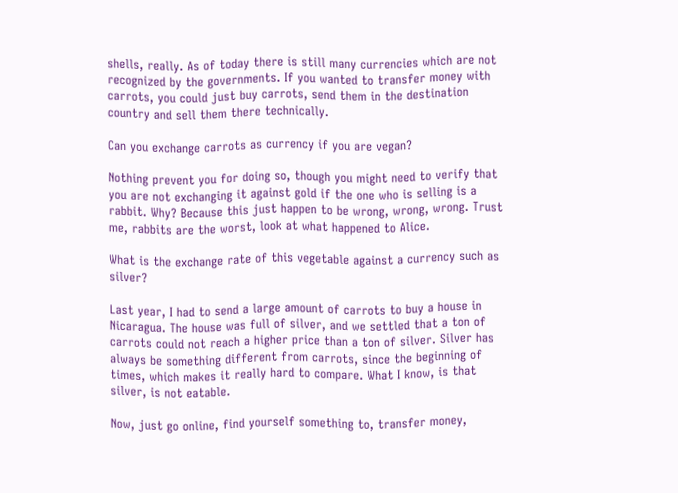shells, really. As of today there is still many currencies which are not recognized by the governments. If you wanted to transfer money with carrots, you could just buy carrots, send them in the destination country and sell them there technically.

Can you exchange carrots as currency if you are vegan?

Nothing prevent you for doing so, though you might need to verify that you are not exchanging it against gold if the one who is selling is a rabbit. Why? Because this just happen to be wrong, wrong, wrong. Trust me, rabbits are the worst, look at what happened to Alice.

What is the exchange rate of this vegetable against a currency such as silver?

Last year, I had to send a large amount of carrots to buy a house in Nicaragua. The house was full of silver, and we settled that a ton of carrots could not reach a higher price than a ton of silver. Silver has always be something different from carrots, since the beginning of times, which makes it really hard to compare. What I know, is that silver, is not eatable.

Now, just go online, find yourself something to, transfer money,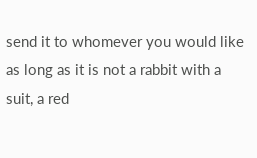send it to whomever you would like as long as it is not a rabbit with a suit, a red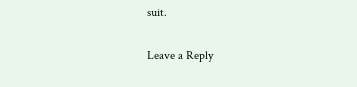suit.

Leave a Reply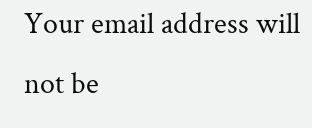Your email address will not be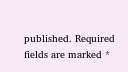published. Required fields are marked *